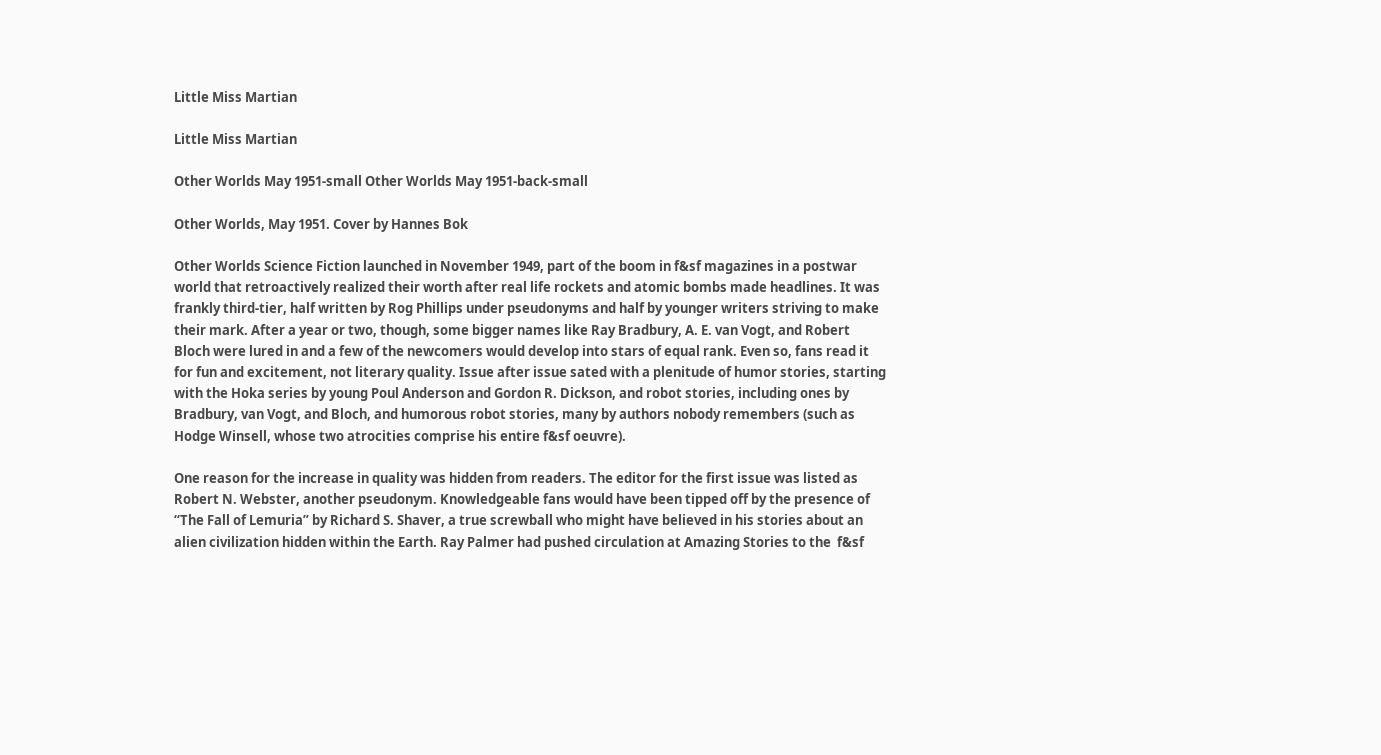Little Miss Martian

Little Miss Martian

Other Worlds May 1951-small Other Worlds May 1951-back-small

Other Worlds, May 1951. Cover by Hannes Bok

Other Worlds Science Fiction launched in November 1949, part of the boom in f&sf magazines in a postwar world that retroactively realized their worth after real life rockets and atomic bombs made headlines. It was frankly third-tier, half written by Rog Phillips under pseudonyms and half by younger writers striving to make their mark. After a year or two, though, some bigger names like Ray Bradbury, A. E. van Vogt, and Robert Bloch were lured in and a few of the newcomers would develop into stars of equal rank. Even so, fans read it for fun and excitement, not literary quality. Issue after issue sated with a plenitude of humor stories, starting with the Hoka series by young Poul Anderson and Gordon R. Dickson, and robot stories, including ones by Bradbury, van Vogt, and Bloch, and humorous robot stories, many by authors nobody remembers (such as Hodge Winsell, whose two atrocities comprise his entire f&sf oeuvre).

One reason for the increase in quality was hidden from readers. The editor for the first issue was listed as Robert N. Webster, another pseudonym. Knowledgeable fans would have been tipped off by the presence of “The Fall of Lemuria” by Richard S. Shaver, a true screwball who might have believed in his stories about an alien civilization hidden within the Earth. Ray Palmer had pushed circulation at Amazing Stories to the  f&sf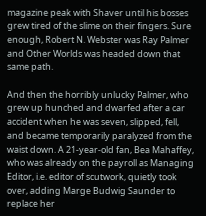magazine peak with Shaver until his bosses grew tired of the slime on their fingers. Sure enough, Robert N. Webster was Ray Palmer and Other Worlds was headed down that same path.

And then the horribly unlucky Palmer, who grew up hunched and dwarfed after a car accident when he was seven, slipped, fell, and became temporarily paralyzed from the waist down. A 21-year-old fan, Bea Mahaffey, who was already on the payroll as Managing Editor, i.e. editor of scutwork, quietly took over, adding Marge Budwig Saunder to replace her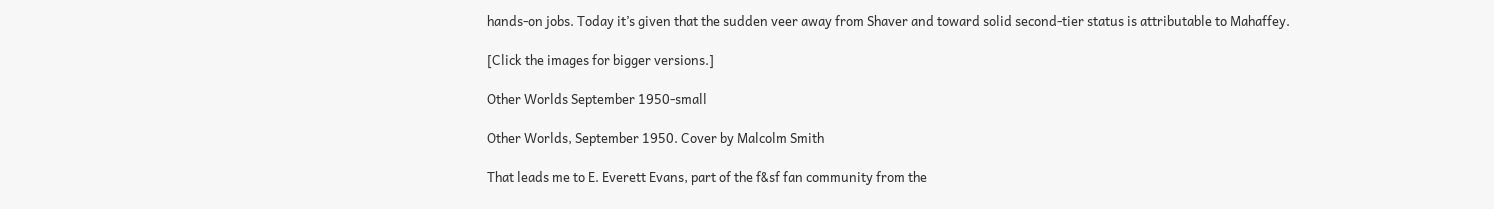hands-on jobs. Today it’s given that the sudden veer away from Shaver and toward solid second-tier status is attributable to Mahaffey.

[Click the images for bigger versions.]

Other Worlds September 1950-small

Other Worlds, September 1950. Cover by Malcolm Smith

That leads me to E. Everett Evans, part of the f&sf fan community from the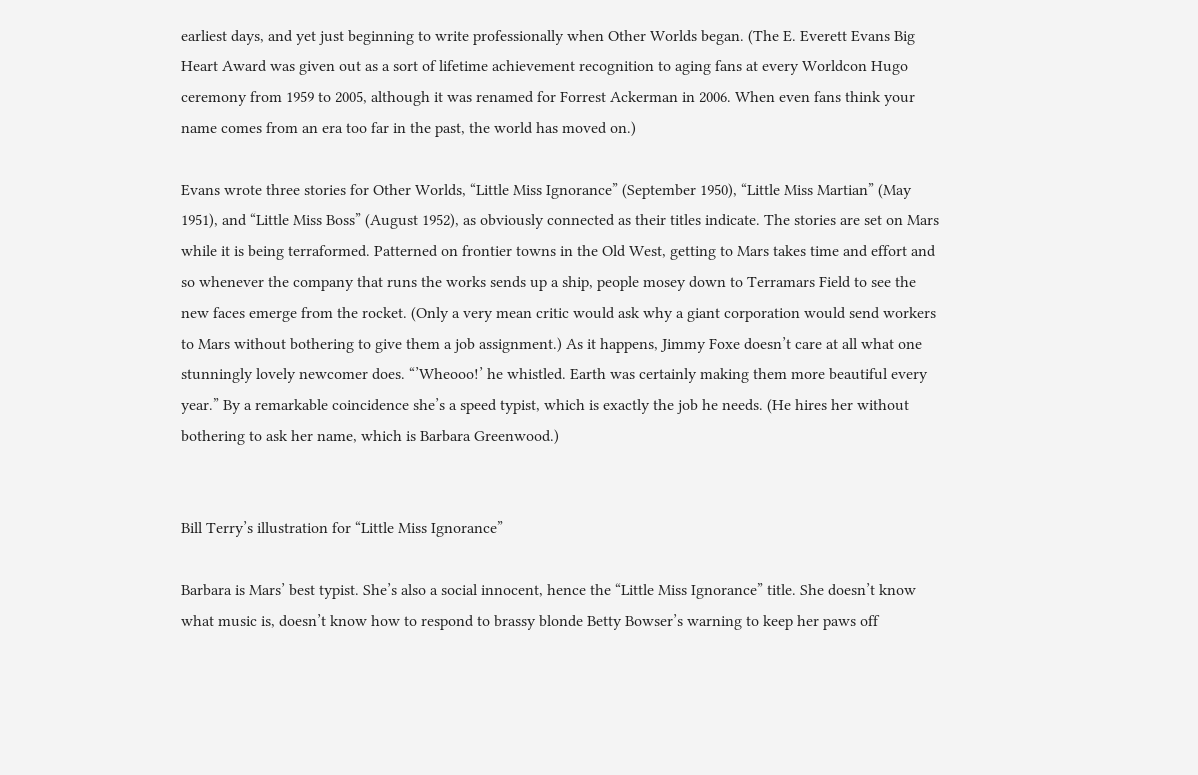earliest days, and yet just beginning to write professionally when Other Worlds began. (The E. Everett Evans Big Heart Award was given out as a sort of lifetime achievement recognition to aging fans at every Worldcon Hugo ceremony from 1959 to 2005, although it was renamed for Forrest Ackerman in 2006. When even fans think your name comes from an era too far in the past, the world has moved on.)

Evans wrote three stories for Other Worlds, “Little Miss Ignorance” (September 1950), “Little Miss Martian” (May 1951), and “Little Miss Boss” (August 1952), as obviously connected as their titles indicate. The stories are set on Mars while it is being terraformed. Patterned on frontier towns in the Old West, getting to Mars takes time and effort and so whenever the company that runs the works sends up a ship, people mosey down to Terramars Field to see the new faces emerge from the rocket. (Only a very mean critic would ask why a giant corporation would send workers to Mars without bothering to give them a job assignment.) As it happens, Jimmy Foxe doesn’t care at all what one stunningly lovely newcomer does. “’Wheooo!’ he whistled. Earth was certainly making them more beautiful every year.” By a remarkable coincidence she’s a speed typist, which is exactly the job he needs. (He hires her without bothering to ask her name, which is Barbara Greenwood.)


Bill Terry’s illustration for “Little Miss Ignorance”

Barbara is Mars’ best typist. She’s also a social innocent, hence the “Little Miss Ignorance” title. She doesn’t know what music is, doesn’t know how to respond to brassy blonde Betty Bowser’s warning to keep her paws off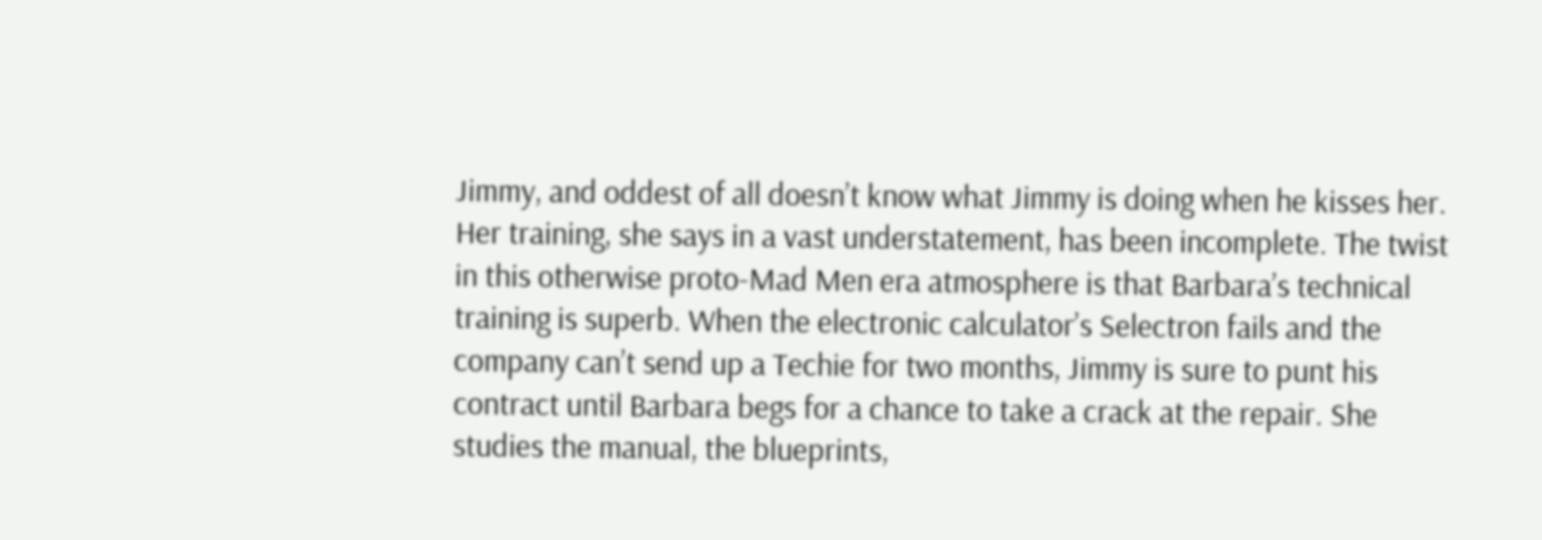Jimmy, and oddest of all doesn’t know what Jimmy is doing when he kisses her. Her training, she says in a vast understatement, has been incomplete. The twist in this otherwise proto-Mad Men era atmosphere is that Barbara’s technical training is superb. When the electronic calculator’s Selectron fails and the company can’t send up a Techie for two months, Jimmy is sure to punt his contract until Barbara begs for a chance to take a crack at the repair. She studies the manual, the blueprints,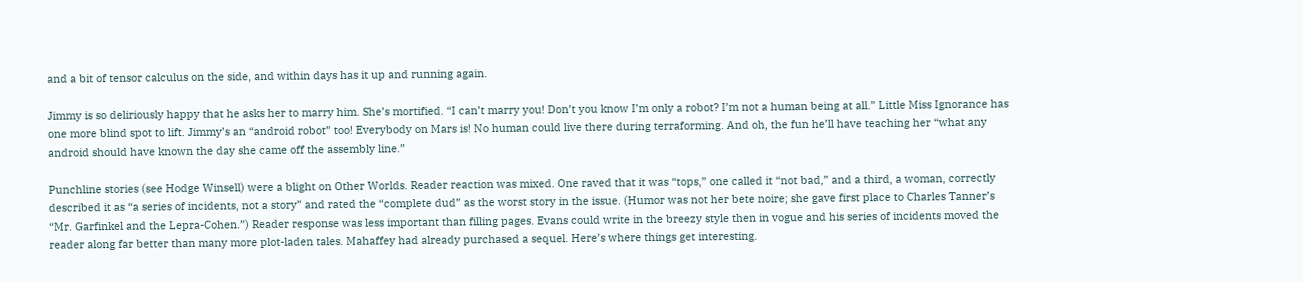and a bit of tensor calculus on the side, and within days has it up and running again.

Jimmy is so deliriously happy that he asks her to marry him. She’s mortified. “I can’t marry you! Don’t you know I’m only a robot? I’m not a human being at all.” Little Miss Ignorance has one more blind spot to lift. Jimmy’s an “android robot” too! Everybody on Mars is! No human could live there during terraforming. And oh, the fun he’ll have teaching her “what any android should have known the day she came off the assembly line.”

Punchline stories (see Hodge Winsell) were a blight on Other Worlds. Reader reaction was mixed. One raved that it was “tops,” one called it “not bad,” and a third, a woman, correctly described it as “a series of incidents, not a story” and rated the “complete dud” as the worst story in the issue. (Humor was not her bete noire; she gave first place to Charles Tanner’s “Mr. Garfinkel and the Lepra-Cohen.”) Reader response was less important than filling pages. Evans could write in the breezy style then in vogue and his series of incidents moved the reader along far better than many more plot-laden tales. Mahaffey had already purchased a sequel. Here’s where things get interesting.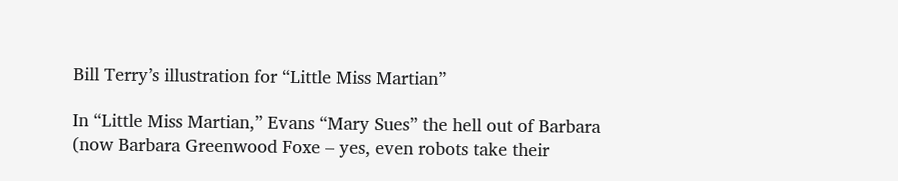Bill Terry’s illustration for “Little Miss Martian”

In “Little Miss Martian,” Evans “Mary Sues” the hell out of Barbara (now Barbara Greenwood Foxe – yes, even robots take their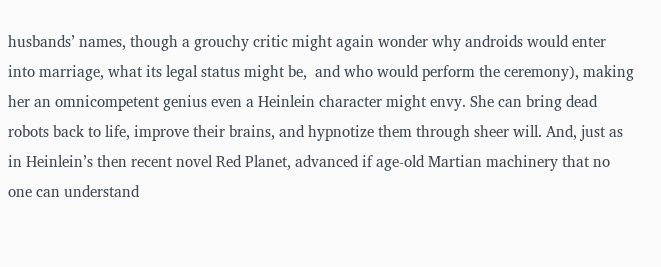husbands’ names, though a grouchy critic might again wonder why androids would enter into marriage, what its legal status might be,  and who would perform the ceremony), making her an omnicompetent genius even a Heinlein character might envy. She can bring dead robots back to life, improve their brains, and hypnotize them through sheer will. And, just as in Heinlein’s then recent novel Red Planet, advanced if age-old Martian machinery that no one can understand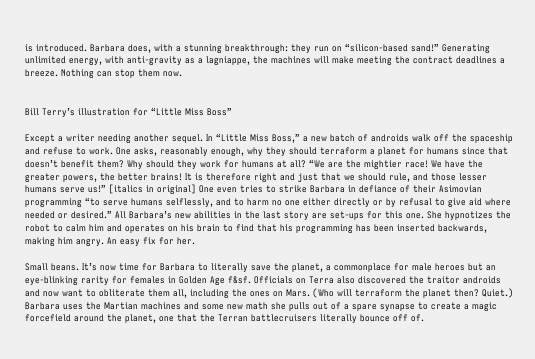is introduced. Barbara does, with a stunning breakthrough: they run on “silicon-based sand!” Generating unlimited energy, with anti-gravity as a lagniappe, the machines will make meeting the contract deadlines a breeze. Nothing can stop them now.


Bill Terry’s illustration for “Little Miss Boss”

Except a writer needing another sequel. In “Little Miss Boss,” a new batch of androids walk off the spaceship and refuse to work. One asks, reasonably enough, why they should terraform a planet for humans since that doesn’t benefit them? Why should they work for humans at all? “We are the mightier race! We have the greater powers, the better brains! It is therefore right and just that we should rule, and those lesser humans serve us!” [italics in original] One even tries to strike Barbara in defiance of their Asimovian programming “to serve humans selflessly, and to harm no one either directly or by refusal to give aid where needed or desired.” All Barbara’s new abilities in the last story are set-ups for this one. She hypnotizes the robot to calm him and operates on his brain to find that his programming has been inserted backwards, making him angry. An easy fix for her.

Small beans. It’s now time for Barbara to literally save the planet, a commonplace for male heroes but an eye-blinking rarity for females in Golden Age f&sf. Officials on Terra also discovered the traitor androids and now want to obliterate them all, including the ones on Mars. (Who will terraform the planet then? Quiet.) Barbara uses the Martian machines and some new math she pulls out of a spare synapse to create a magic forcefield around the planet, one that the Terran battlecruisers literally bounce off of.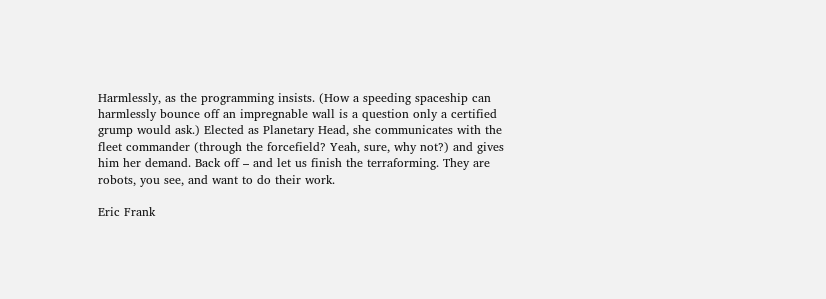Harmlessly, as the programming insists. (How a speeding spaceship can harmlessly bounce off an impregnable wall is a question only a certified grump would ask.) Elected as Planetary Head, she communicates with the fleet commander (through the forcefield? Yeah, sure, why not?) and gives him her demand. Back off – and let us finish the terraforming. They are robots, you see, and want to do their work.

Eric Frank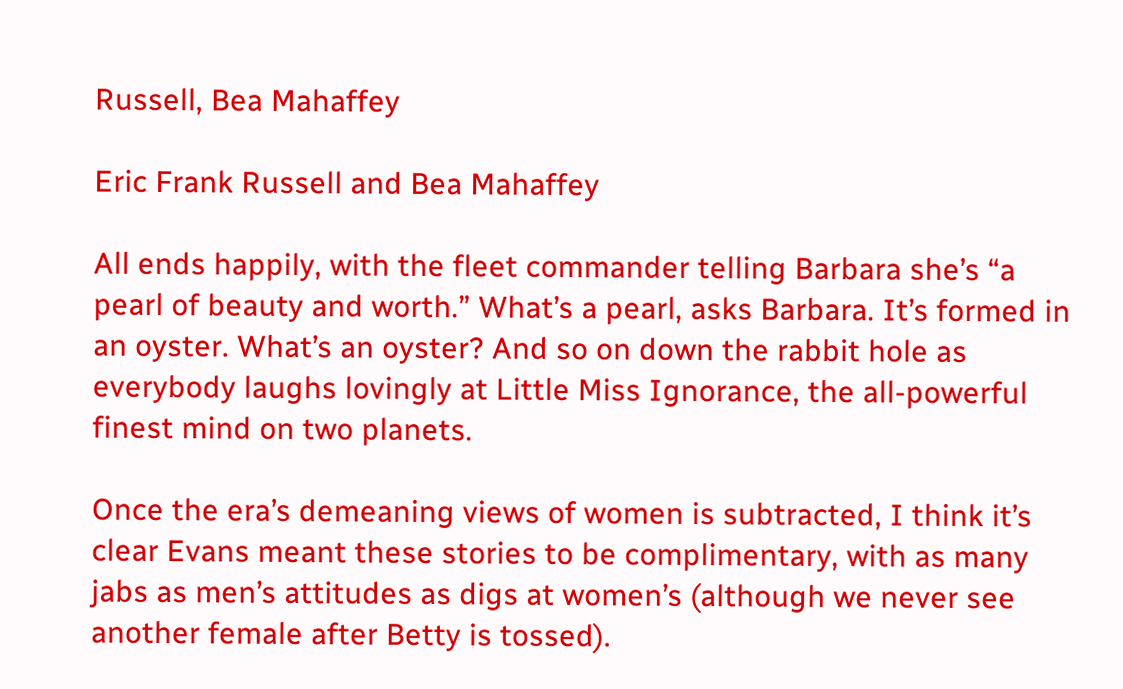Russell, Bea Mahaffey

Eric Frank Russell and Bea Mahaffey

All ends happily, with the fleet commander telling Barbara she’s “a pearl of beauty and worth.” What’s a pearl, asks Barbara. It’s formed in an oyster. What’s an oyster? And so on down the rabbit hole as everybody laughs lovingly at Little Miss Ignorance, the all-powerful finest mind on two planets.

Once the era’s demeaning views of women is subtracted, I think it’s clear Evans meant these stories to be complimentary, with as many jabs as men’s attitudes as digs at women’s (although we never see another female after Betty is tossed).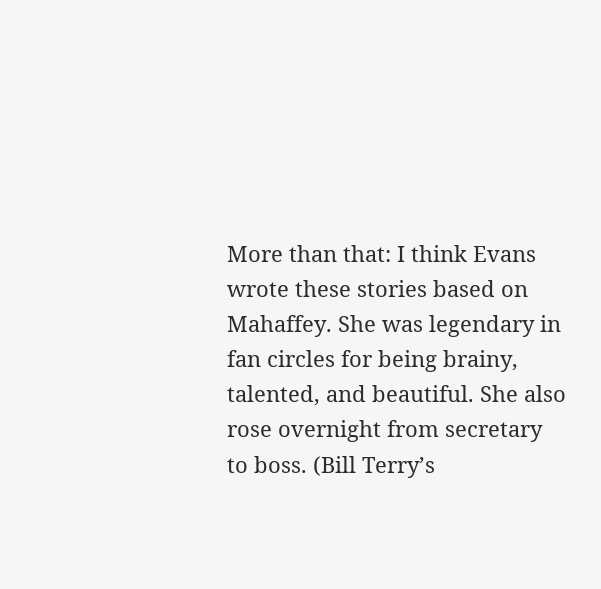More than that: I think Evans wrote these stories based on Mahaffey. She was legendary in fan circles for being brainy, talented, and beautiful. She also rose overnight from secretary to boss. (Bill Terry’s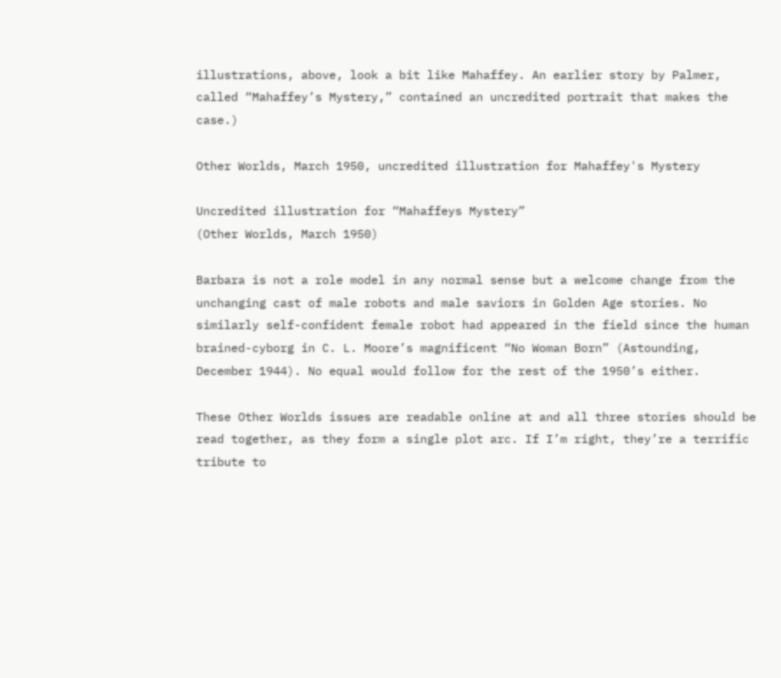illustrations, above, look a bit like Mahaffey. An earlier story by Palmer, called “Mahaffey’s Mystery,” contained an uncredited portrait that makes the case.)

Other Worlds, March 1950, uncredited illustration for Mahaffey's Mystery

Uncredited illustration for “Mahaffeys Mystery”
(Other Worlds, March 1950)

Barbara is not a role model in any normal sense but a welcome change from the unchanging cast of male robots and male saviors in Golden Age stories. No similarly self-confident female robot had appeared in the field since the human brained-cyborg in C. L. Moore’s magnificent “No Woman Born” (Astounding, December 1944). No equal would follow for the rest of the 1950’s either.

These Other Worlds issues are readable online at and all three stories should be read together, as they form a single plot arc. If I’m right, they’re a terrific tribute to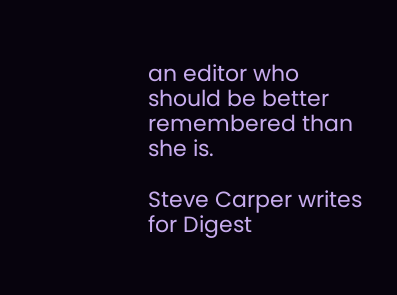an editor who should be better remembered than she is.

Steve Carper writes for Digest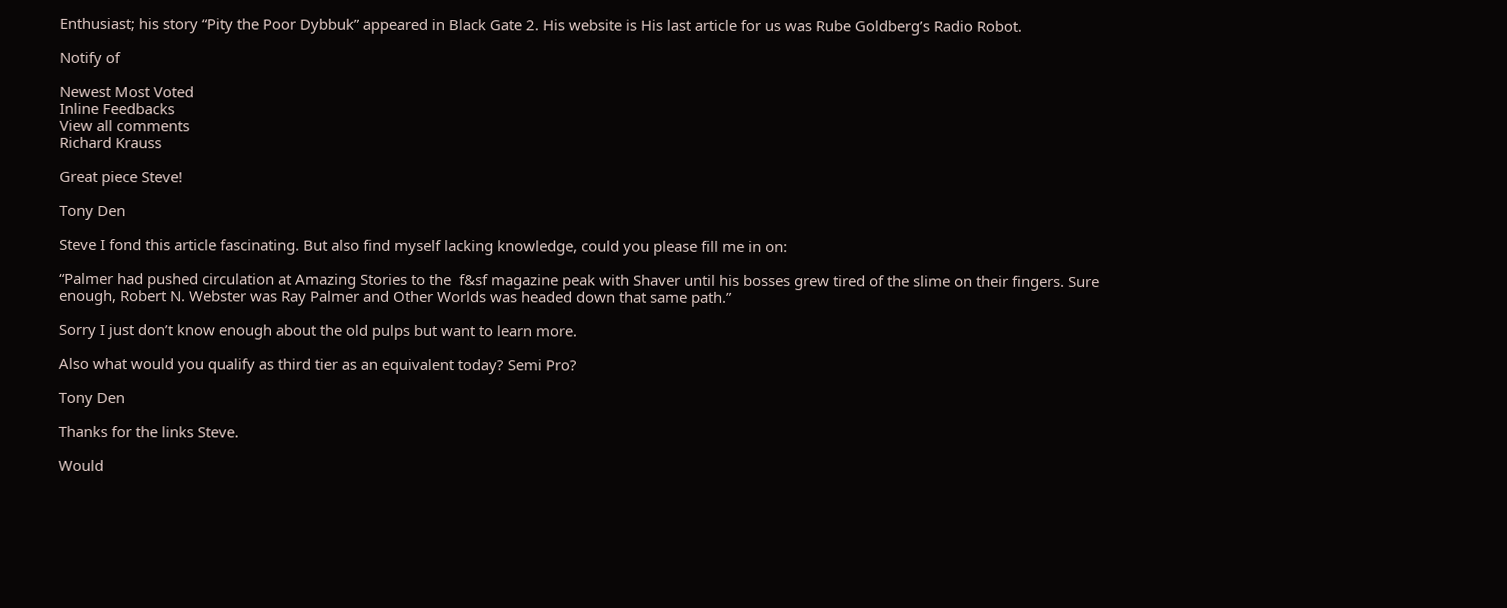Enthusiast; his story “Pity the Poor Dybbuk” appeared in Black Gate 2. His website is His last article for us was Rube Goldberg’s Radio Robot.

Notify of

Newest Most Voted
Inline Feedbacks
View all comments
Richard Krauss

Great piece Steve!

Tony Den

Steve I fond this article fascinating. But also find myself lacking knowledge, could you please fill me in on:

“Palmer had pushed circulation at Amazing Stories to the  f&sf magazine peak with Shaver until his bosses grew tired of the slime on their fingers. Sure enough, Robert N. Webster was Ray Palmer and Other Worlds was headed down that same path.”

Sorry I just don’t know enough about the old pulps but want to learn more.

Also what would you qualify as third tier as an equivalent today? Semi Pro?

Tony Den

Thanks for the links Steve.

Would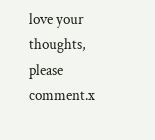love your thoughts, please comment.x